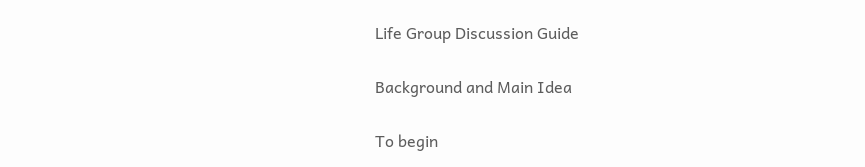Life Group Discussion Guide

Background and Main Idea

To begin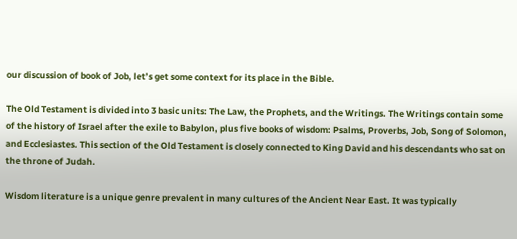our discussion of book of Job, let’s get some context for its place in the Bible.

The Old Testament is divided into 3 basic units: The Law, the Prophets, and the Writings. The Writings contain some of the history of Israel after the exile to Babylon, plus five books of wisdom: Psalms, Proverbs, Job, Song of Solomon, and Ecclesiastes. This section of the Old Testament is closely connected to King David and his descendants who sat on the throne of Judah.

Wisdom literature is a unique genre prevalent in many cultures of the Ancient Near East. It was typically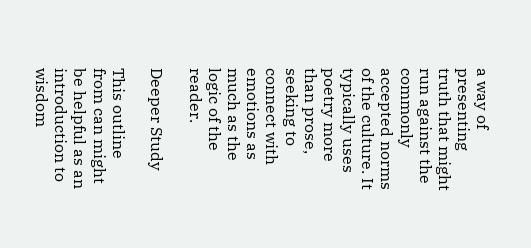a way of presenting truth that might run against the commonly accepted norms of the culture. It typically uses poetry more than prose, seeking to connect with emotions as much as the logic of the reader.

Deeper Study

This outline from can might be helpful as an introduction to wisdom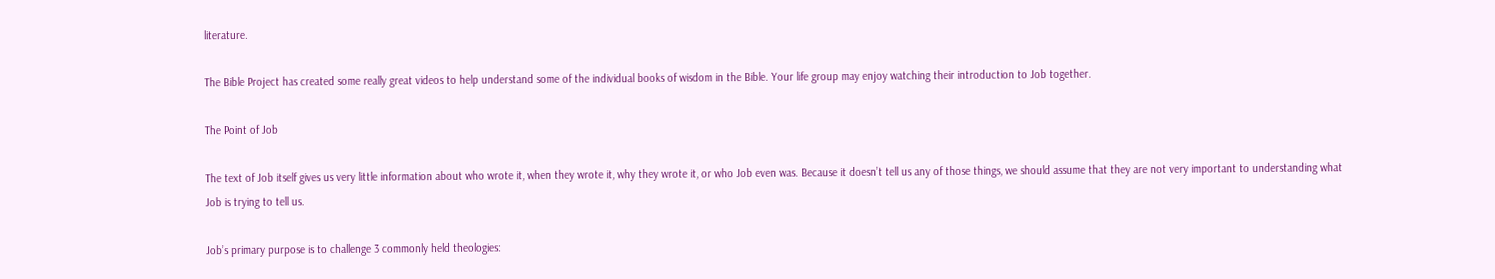literature.

The Bible Project has created some really great videos to help understand some of the individual books of wisdom in the Bible. Your life group may enjoy watching their introduction to Job together.

The Point of Job

The text of Job itself gives us very little information about who wrote it, when they wrote it, why they wrote it, or who Job even was. Because it doesn’t tell us any of those things, we should assume that they are not very important to understanding what Job is trying to tell us.

Job’s primary purpose is to challenge 3 commonly held theologies: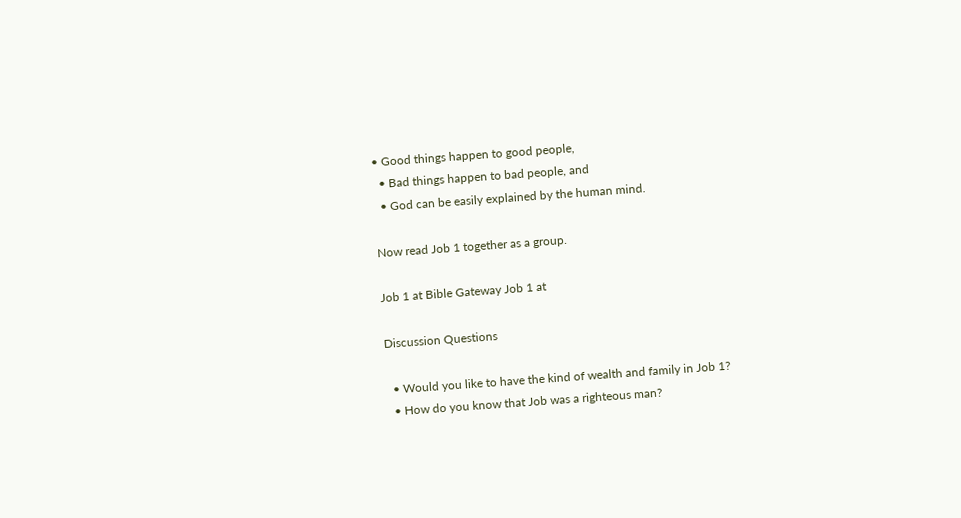• Good things happen to good people,
  • Bad things happen to bad people, and
  • God can be easily explained by the human mind.

Now read Job 1 together as a group.

Job 1 at Bible Gateway Job 1 at

Discussion Questions

  • Would you like to have the kind of wealth and family in Job 1?
  • How do you know that Job was a righteous man?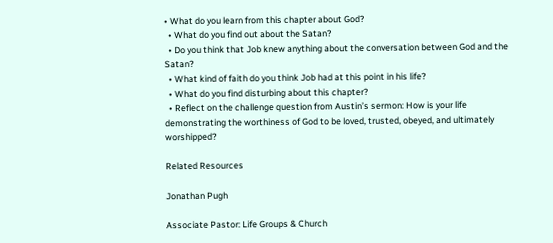• What do you learn from this chapter about God?
  • What do you find out about the Satan?
  • Do you think that Job knew anything about the conversation between God and the Satan?
  • What kind of faith do you think Job had at this point in his life?
  • What do you find disturbing about this chapter?
  • Reflect on the challenge question from Austin’s sermon: How is your life demonstrating the worthiness of God to be loved, trusted, obeyed, and ultimately worshipped?

Related Resources

Jonathan Pugh

Associate Pastor: Life Groups & Church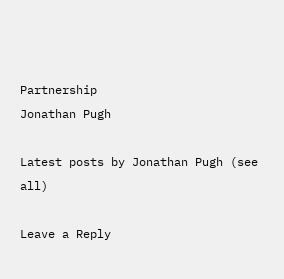Partnership
Jonathan Pugh

Latest posts by Jonathan Pugh (see all)

Leave a Reply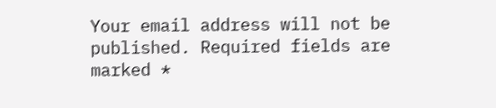Your email address will not be published. Required fields are marked *